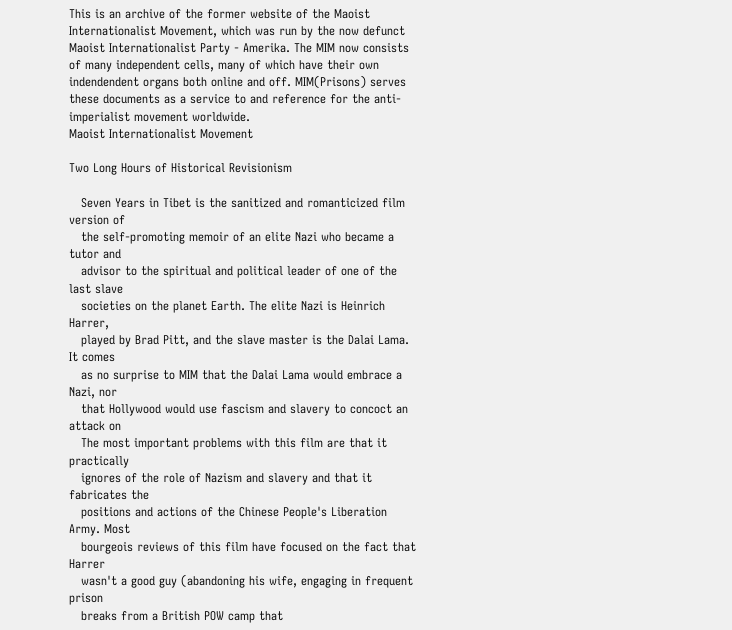This is an archive of the former website of the Maoist Internationalist Movement, which was run by the now defunct Maoist Internationalist Party - Amerika. The MIM now consists of many independent cells, many of which have their own indendendent organs both online and off. MIM(Prisons) serves these documents as a service to and reference for the anti-imperialist movement worldwide.
Maoist Internationalist Movement

Two Long Hours of Historical Revisionism

   Seven Years in Tibet is the sanitized and romanticized film version of
   the self-promoting memoir of an elite Nazi who became a tutor and
   advisor to the spiritual and political leader of one of the last slave
   societies on the planet Earth. The elite Nazi is Heinrich Harrer,
   played by Brad Pitt, and the slave master is the Dalai Lama. It comes
   as no surprise to MIM that the Dalai Lama would embrace a Nazi, nor
   that Hollywood would use fascism and slavery to concoct an attack on
   The most important problems with this film are that it practically
   ignores of the role of Nazism and slavery and that it fabricates the
   positions and actions of the Chinese People's Liberation Army. Most
   bourgeois reviews of this film have focused on the fact that Harrer
   wasn't a good guy (abandoning his wife, engaging in frequent prison
   breaks from a British POW camp that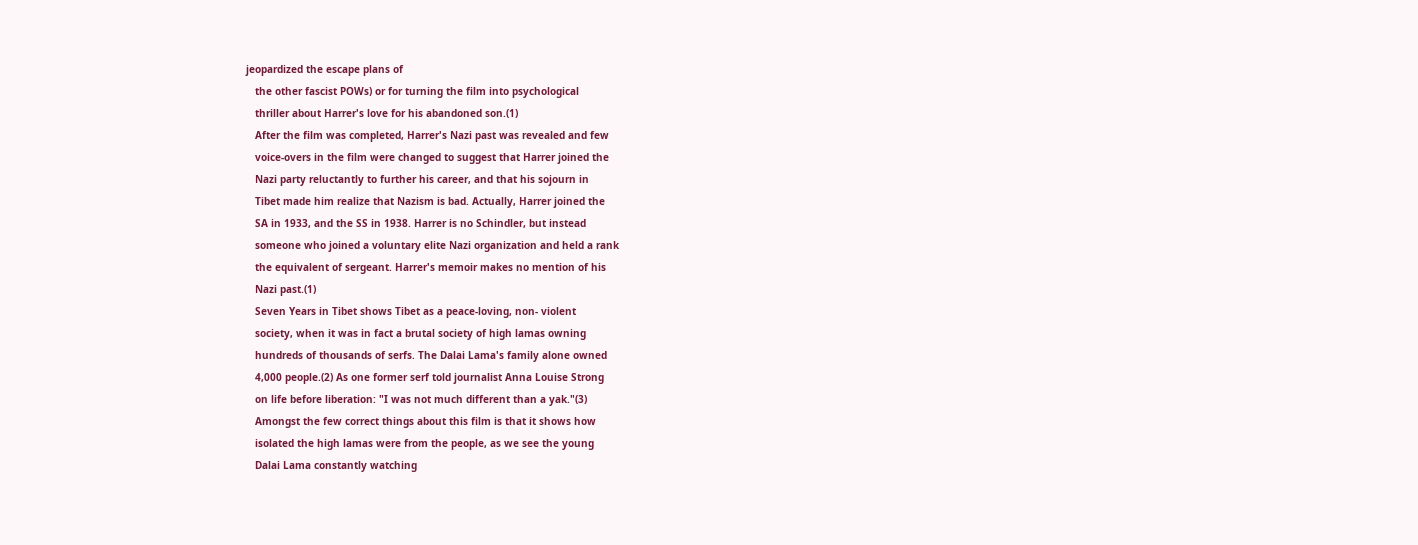jeopardized the escape plans of
   the other fascist POWs) or for turning the film into psychological
   thriller about Harrer's love for his abandoned son.(1)
   After the film was completed, Harrer's Nazi past was revealed and few
   voice-overs in the film were changed to suggest that Harrer joined the
   Nazi party reluctantly to further his career, and that his sojourn in
   Tibet made him realize that Nazism is bad. Actually, Harrer joined the
   SA in 1933, and the SS in 1938. Harrer is no Schindler, but instead
   someone who joined a voluntary elite Nazi organization and held a rank
   the equivalent of sergeant. Harrer's memoir makes no mention of his
   Nazi past.(1)
   Seven Years in Tibet shows Tibet as a peace-loving, non- violent
   society, when it was in fact a brutal society of high lamas owning
   hundreds of thousands of serfs. The Dalai Lama's family alone owned
   4,000 people.(2) As one former serf told journalist Anna Louise Strong
   on life before liberation: "I was not much different than a yak."(3)
   Amongst the few correct things about this film is that it shows how
   isolated the high lamas were from the people, as we see the young
   Dalai Lama constantly watching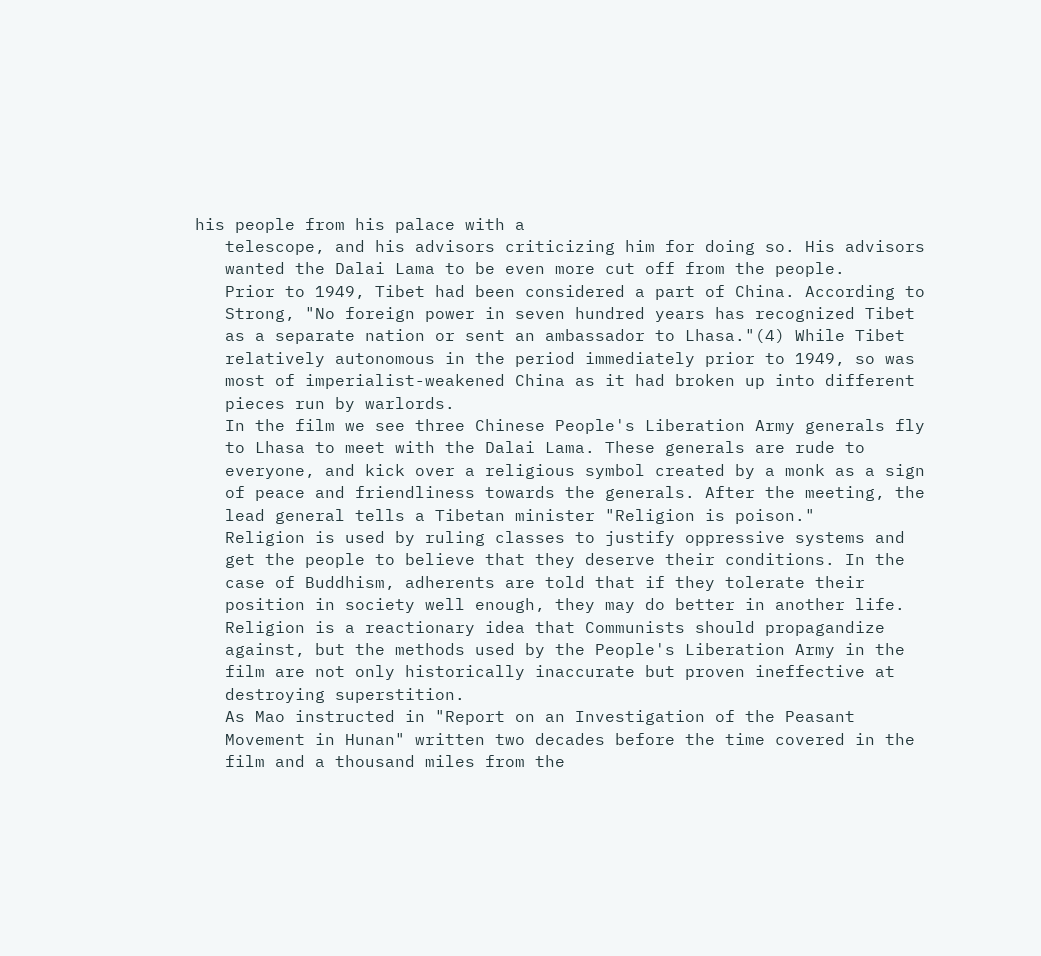his people from his palace with a
   telescope, and his advisors criticizing him for doing so. His advisors
   wanted the Dalai Lama to be even more cut off from the people.
   Prior to 1949, Tibet had been considered a part of China. According to
   Strong, "No foreign power in seven hundred years has recognized Tibet
   as a separate nation or sent an ambassador to Lhasa."(4) While Tibet
   relatively autonomous in the period immediately prior to 1949, so was
   most of imperialist-weakened China as it had broken up into different
   pieces run by warlords.
   In the film we see three Chinese People's Liberation Army generals fly
   to Lhasa to meet with the Dalai Lama. These generals are rude to
   everyone, and kick over a religious symbol created by a monk as a sign
   of peace and friendliness towards the generals. After the meeting, the
   lead general tells a Tibetan minister "Religion is poison."
   Religion is used by ruling classes to justify oppressive systems and
   get the people to believe that they deserve their conditions. In the
   case of Buddhism, adherents are told that if they tolerate their
   position in society well enough, they may do better in another life.
   Religion is a reactionary idea that Communists should propagandize
   against, but the methods used by the People's Liberation Army in the
   film are not only historically inaccurate but proven ineffective at
   destroying superstition.
   As Mao instructed in "Report on an Investigation of the Peasant
   Movement in Hunan" written two decades before the time covered in the
   film and a thousand miles from the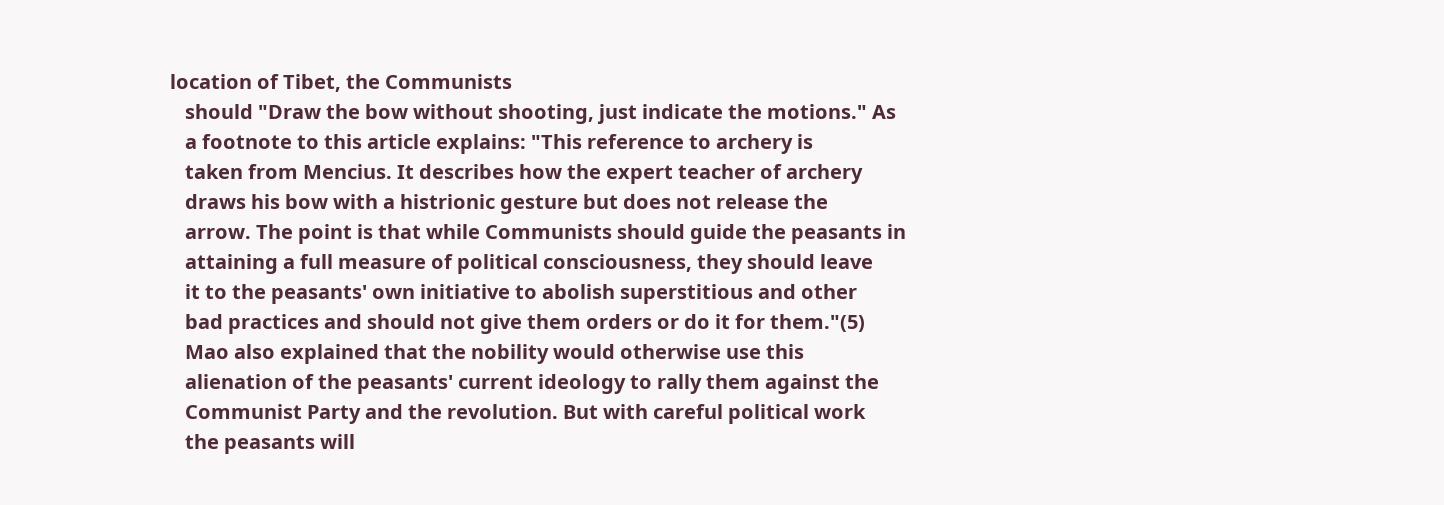location of Tibet, the Communists
   should "Draw the bow without shooting, just indicate the motions." As
   a footnote to this article explains: "This reference to archery is
   taken from Mencius. It describes how the expert teacher of archery
   draws his bow with a histrionic gesture but does not release the
   arrow. The point is that while Communists should guide the peasants in
   attaining a full measure of political consciousness, they should leave
   it to the peasants' own initiative to abolish superstitious and other
   bad practices and should not give them orders or do it for them."(5)
   Mao also explained that the nobility would otherwise use this
   alienation of the peasants' current ideology to rally them against the
   Communist Party and the revolution. But with careful political work
   the peasants will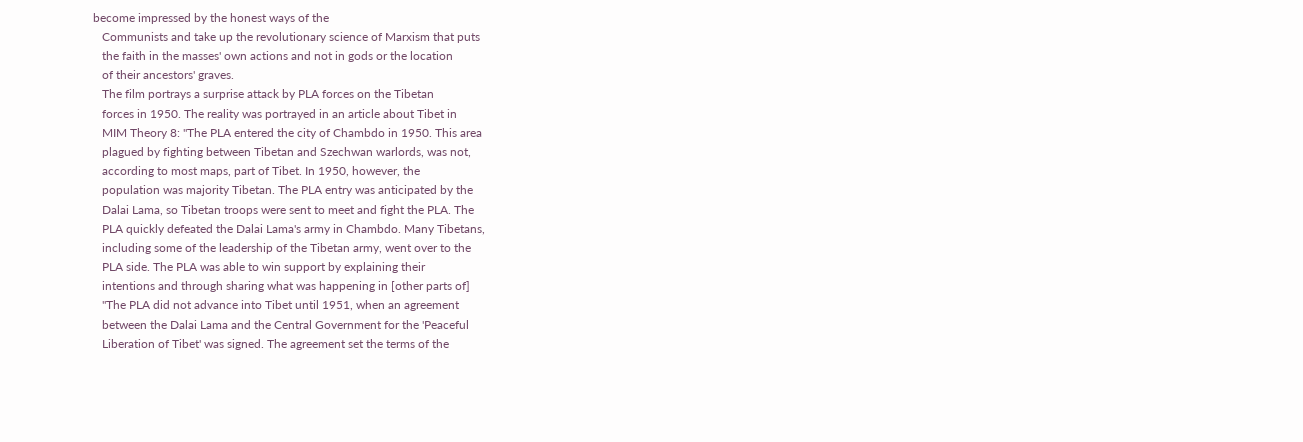become impressed by the honest ways of the
   Communists and take up the revolutionary science of Marxism that puts
   the faith in the masses' own actions and not in gods or the location
   of their ancestors' graves.
   The film portrays a surprise attack by PLA forces on the Tibetan
   forces in 1950. The reality was portrayed in an article about Tibet in
   MIM Theory 8: "The PLA entered the city of Chambdo in 1950. This area
   plagued by fighting between Tibetan and Szechwan warlords, was not,
   according to most maps, part of Tibet. In 1950, however, the
   population was majority Tibetan. The PLA entry was anticipated by the
   Dalai Lama, so Tibetan troops were sent to meet and fight the PLA. The
   PLA quickly defeated the Dalai Lama's army in Chambdo. Many Tibetans,
   including some of the leadership of the Tibetan army, went over to the
   PLA side. The PLA was able to win support by explaining their
   intentions and through sharing what was happening in [other parts of]
   "The PLA did not advance into Tibet until 1951, when an agreement
   between the Dalai Lama and the Central Government for the 'Peaceful
   Liberation of Tibet' was signed. The agreement set the terms of the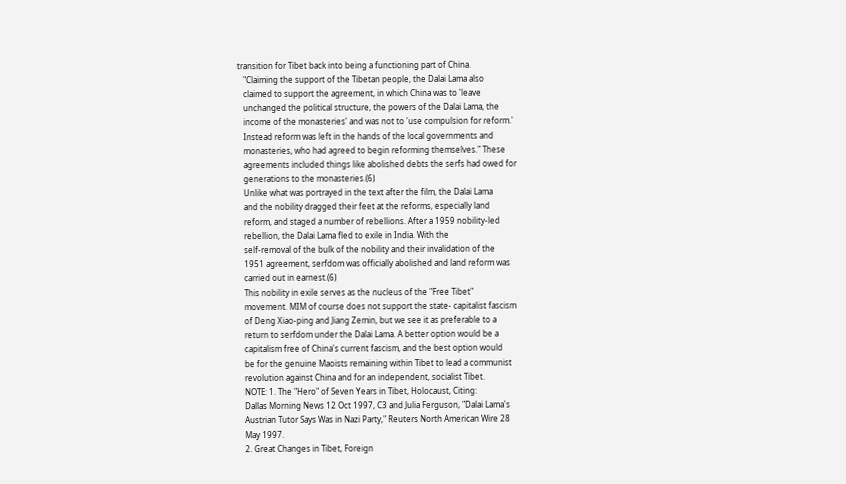transition for Tibet back into being a functioning part of China.
   "Claiming the support of the Tibetan people, the Dalai Lama also
   claimed to support the agreement, in which China was to 'leave
   unchanged the political structure, the powers of the Dalai Lama, the
   income of the monasteries' and was not to 'use compulsion for reform.'
   Instead reform was left in the hands of the local governments and
   monasteries, who had agreed to begin reforming themselves." These
   agreements included things like abolished debts the serfs had owed for
   generations to the monasteries.(6)
   Unlike what was portrayed in the text after the film, the Dalai Lama
   and the nobility dragged their feet at the reforms, especially land
   reform, and staged a number of rebellions. After a 1959 nobility-led
   rebellion, the Dalai Lama fled to exile in India. With the
   self-removal of the bulk of the nobility and their invalidation of the
   1951 agreement, serfdom was officially abolished and land reform was
   carried out in earnest.(6)
   This nobility in exile serves as the nucleus of the "Free Tibet"
   movement. MIM of course does not support the state- capitalist fascism
   of Deng Xiao-ping and Jiang Zemin, but we see it as preferable to a
   return to serfdom under the Dalai Lama. A better option would be a
   capitalism free of China's current fascism, and the best option would
   be for the genuine Maoists remaining within Tibet to lead a communist
   revolution against China and for an independent, socialist Tibet.
   NOTE: 1. The "Hero" of Seven Years in Tibet, Holocaust, Citing:
   Dallas Morning News 12 Oct 1997, C3 and Julia Ferguson, "Dalai Lama's
   Austrian Tutor Says Was in Nazi Party," Reuters North American Wire 28
   May 1997.
   2. Great Changes in Tibet, Foreign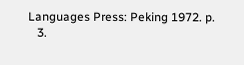Languages Press: Peking 1972. p.
   3.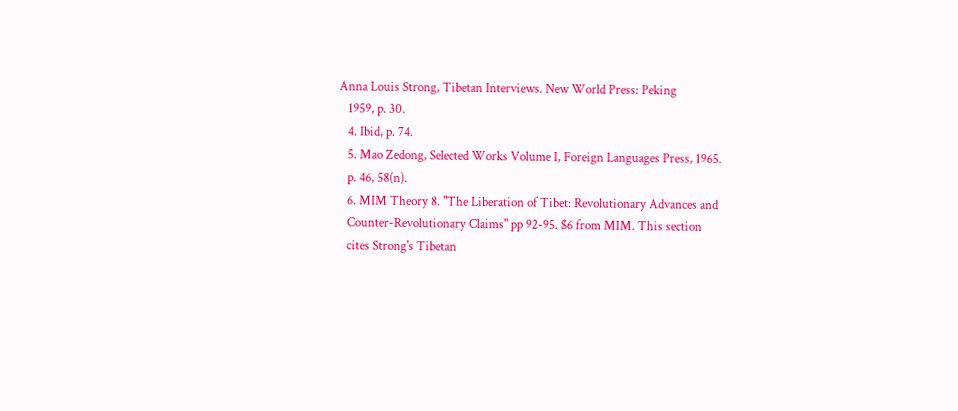Anna Louis Strong, Tibetan Interviews. New World Press: Peking
   1959, p. 30.
   4. Ibid, p. 74.
   5. Mao Zedong, Selected Works Volume I, Foreign Languages Press, 1965.
   p. 46, 58(n).
   6. MIM Theory 8. "The Liberation of Tibet: Revolutionary Advances and
   Counter-Revolutionary Claims" pp 92-95. $6 from MIM. This section
   cites Strong's Tibetan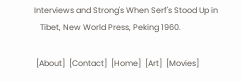Interviews and Strong's When Serf's Stood Up in
   Tibet, New World Press, Peking 1960.

 [About]  [Contact]  [Home]  [Art]  [Movies]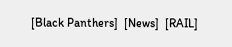[Black Panthers]  [News]  [RAIL]